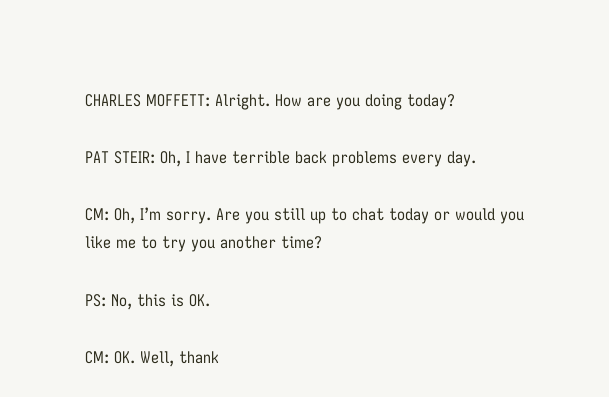CHARLES MOFFETT: Alright. How are you doing today?

PAT STEIR: Oh, I have terrible back problems every day.

CM: Oh, I’m sorry. Are you still up to chat today or would you like me to try you another time?

PS: No, this is OK.

CM: OK. Well, thank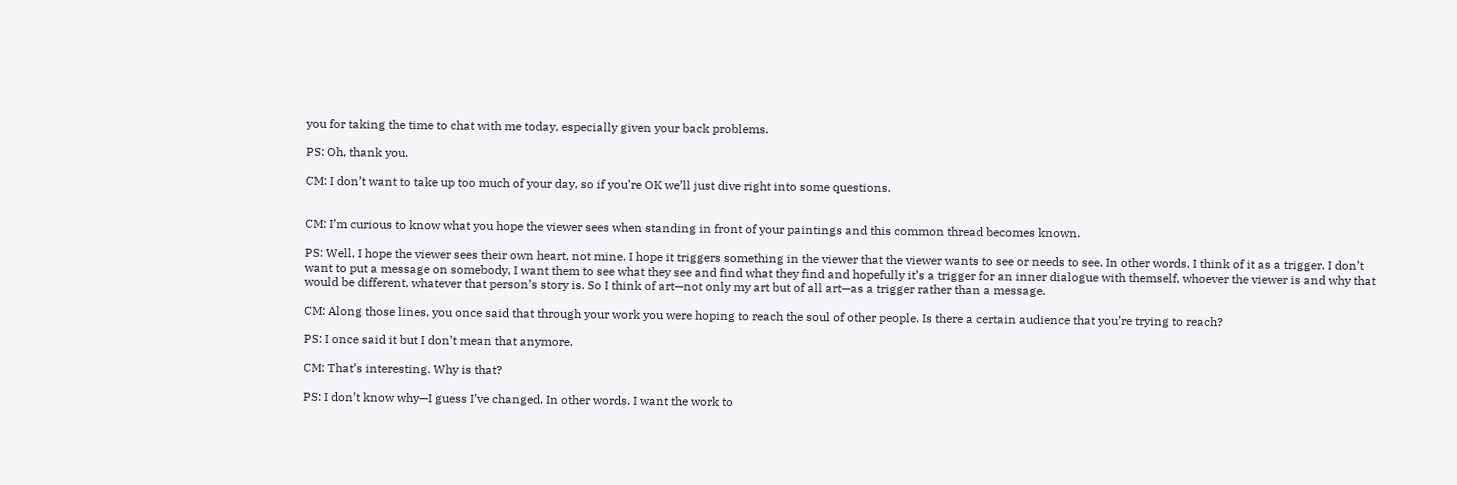you for taking the time to chat with me today, especially given your back problems.

PS: Oh, thank you.

CM: I don’t want to take up too much of your day, so if you’re OK we’ll just dive right into some questions.


CM: I’m curious to know what you hope the viewer sees when standing in front of your paintings and this common thread becomes known.

PS: Well, I hope the viewer sees their own heart, not mine. I hope it triggers something in the viewer that the viewer wants to see or needs to see. In other words, I think of it as a trigger. I don’t want to put a message on somebody, I want them to see what they see and find what they find and hopefully it’s a trigger for an inner dialogue with themself, whoever the viewer is and why that would be different, whatever that person’s story is. So I think of art—not only my art but of all art—as a trigger rather than a message.

CM: Along those lines, you once said that through your work you were hoping to reach the soul of other people. Is there a certain audience that you’re trying to reach?

PS: I once said it but I don’t mean that anymore.

CM: That’s interesting. Why is that?

PS: I don’t know why—I guess I’ve changed. In other words, I want the work to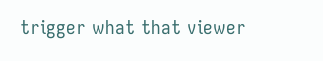trigger what that viewer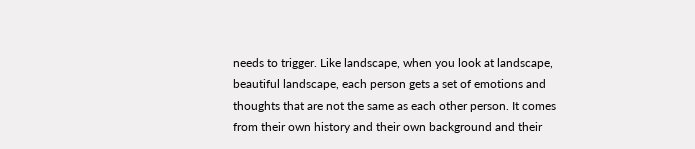needs to trigger. Like landscape, when you look at landscape, beautiful landscape, each person gets a set of emotions and thoughts that are not the same as each other person. It comes from their own history and their own background and their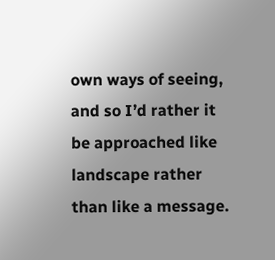own ways of seeing, and so I’d rather it be approached like landscape rather than like a message.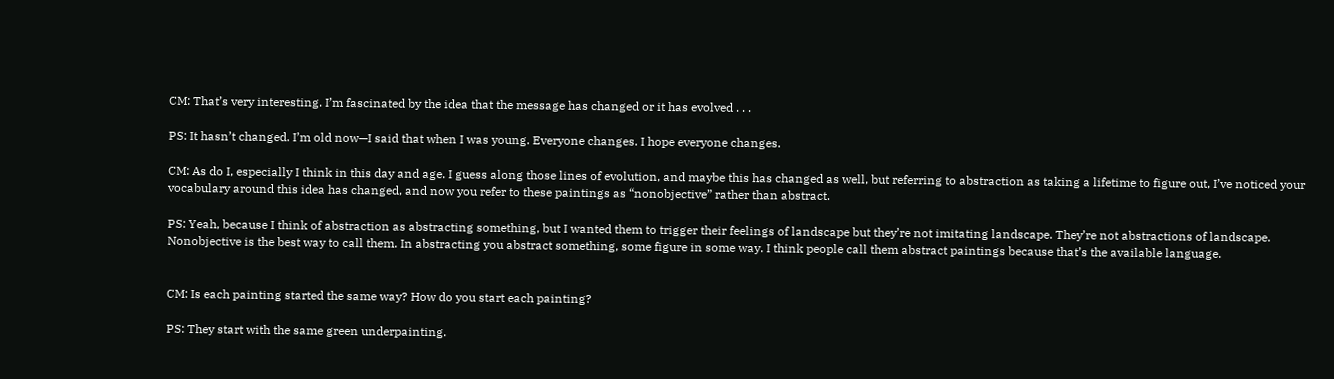CM: That’s very interesting. I’m fascinated by the idea that the message has changed or it has evolved . . .

PS: It hasn’t changed. I’m old now—I said that when I was young. Everyone changes. I hope everyone changes.

CM: As do I, especially I think in this day and age. I guess along those lines of evolution, and maybe this has changed as well, but referring to abstraction as taking a lifetime to figure out, I’ve noticed your vocabulary around this idea has changed, and now you refer to these paintings as “nonobjective” rather than abstract.

PS: Yeah, because I think of abstraction as abstracting something, but I wanted them to trigger their feelings of landscape but they’re not imitating landscape. They’re not abstractions of landscape. Nonobjective is the best way to call them. In abstracting you abstract something, some figure in some way. I think people call them abstract paintings because that’s the available language.


CM: Is each painting started the same way? How do you start each painting?

PS: They start with the same green underpainting.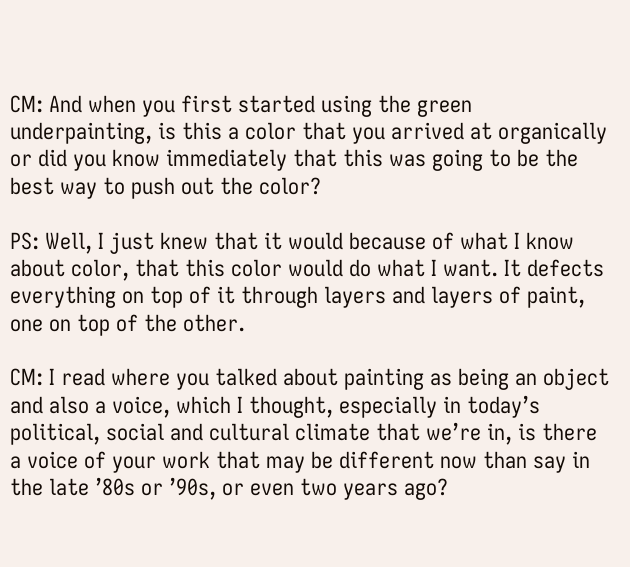CM: And when you first started using the green underpainting, is this a color that you arrived at organically or did you know immediately that this was going to be the best way to push out the color?

PS: Well, I just knew that it would because of what I know about color, that this color would do what I want. It defects everything on top of it through layers and layers of paint, one on top of the other.

CM: I read where you talked about painting as being an object and also a voice, which I thought, especially in today’s political, social and cultural climate that we’re in, is there a voice of your work that may be different now than say in the late ’80s or ’90s, or even two years ago?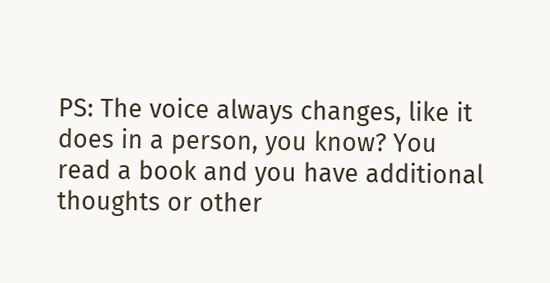PS: The voice always changes, like it does in a person, you know? You read a book and you have additional thoughts or other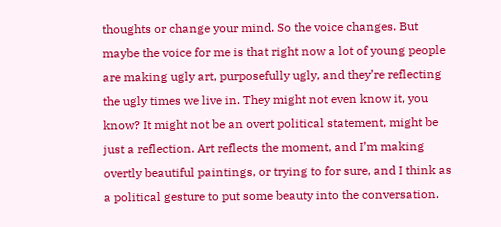thoughts or change your mind. So the voice changes. But maybe the voice for me is that right now a lot of young people are making ugly art, purposefully ugly, and they’re reflecting the ugly times we live in. They might not even know it, you know? It might not be an overt political statement, might be just a reflection. Art reflects the moment, and I’m making overtly beautiful paintings, or trying to for sure, and I think as a political gesture to put some beauty into the conversation.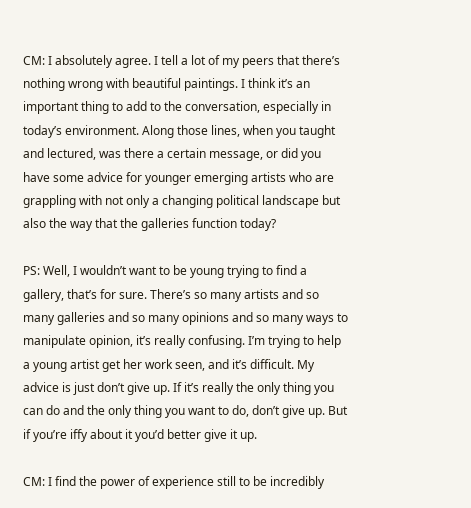CM: I absolutely agree. I tell a lot of my peers that there’s nothing wrong with beautiful paintings. I think it’s an important thing to add to the conversation, especially in today’s environment. Along those lines, when you taught and lectured, was there a certain message, or did you have some advice for younger emerging artists who are grappling with not only a changing political landscape but also the way that the galleries function today?

PS: Well, I wouldn’t want to be young trying to find a gallery, that’s for sure. There’s so many artists and so many galleries and so many opinions and so many ways to manipulate opinion, it’s really confusing. I’m trying to help a young artist get her work seen, and it’s difficult. My advice is just don’t give up. If it’s really the only thing you can do and the only thing you want to do, don’t give up. But if you’re iffy about it you’d better give it up.

CM: I find the power of experience still to be incredibly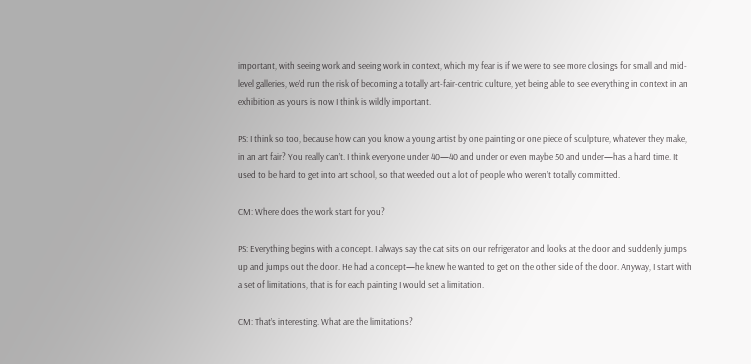important, with seeing work and seeing work in context, which my fear is if we were to see more closings for small and mid-level galleries, we’d run the risk of becoming a totally art-fair-centric culture, yet being able to see everything in context in an exhibition as yours is now I think is wildly important.

PS: I think so too, because how can you know a young artist by one painting or one piece of sculpture, whatever they make, in an art fair? You really can’t. I think everyone under 40—40 and under or even maybe 50 and under—has a hard time. It used to be hard to get into art school, so that weeded out a lot of people who weren’t totally committed.

CM: Where does the work start for you?

PS: Everything begins with a concept. I always say the cat sits on our refrigerator and looks at the door and suddenly jumps up and jumps out the door. He had a concept—he knew he wanted to get on the other side of the door. Anyway, I start with a set of limitations, that is for each painting I would set a limitation.

CM: That’s interesting. What are the limitations?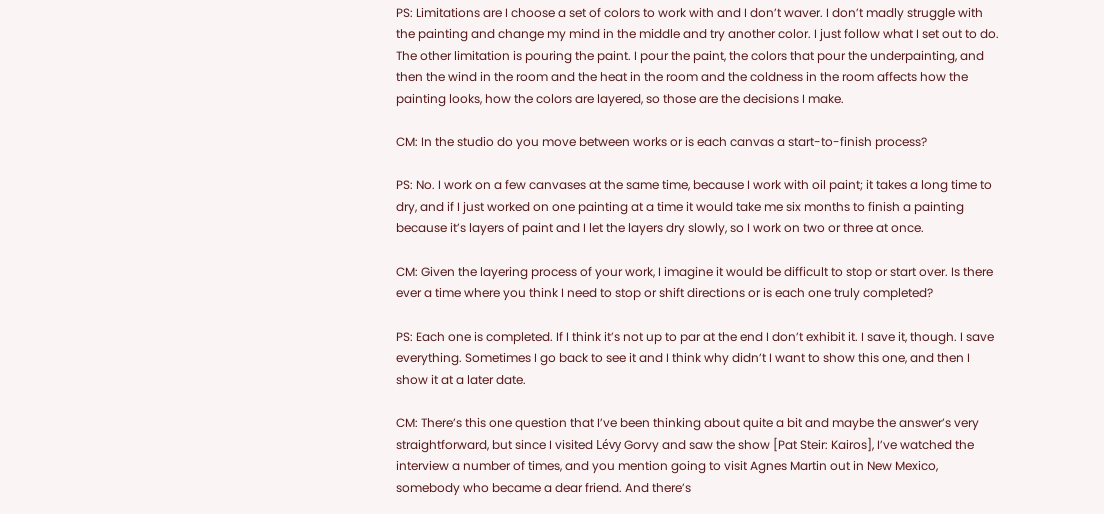PS: Limitations are I choose a set of colors to work with and I don’t waver. I don’t madly struggle with the painting and change my mind in the middle and try another color. I just follow what I set out to do. The other limitation is pouring the paint. I pour the paint, the colors that pour the underpainting, and then the wind in the room and the heat in the room and the coldness in the room affects how the painting looks, how the colors are layered, so those are the decisions I make.

CM: In the studio do you move between works or is each canvas a start-to-finish process?

PS: No. I work on a few canvases at the same time, because I work with oil paint; it takes a long time to dry, and if I just worked on one painting at a time it would take me six months to finish a painting because it’s layers of paint and I let the layers dry slowly, so I work on two or three at once.

CM: Given the layering process of your work, I imagine it would be difficult to stop or start over. Is there ever a time where you think I need to stop or shift directions or is each one truly completed?

PS: Each one is completed. If I think it’s not up to par at the end I don’t exhibit it. I save it, though. I save everything. Sometimes I go back to see it and I think why didn’t I want to show this one, and then I show it at a later date.

CM: There’s this one question that I’ve been thinking about quite a bit and maybe the answer’s very straightforward, but since I visited Lévy Gorvy and saw the show [Pat Steir: Kairos], I’ve watched the interview a number of times, and you mention going to visit Agnes Martin out in New Mexico, somebody who became a dear friend. And there’s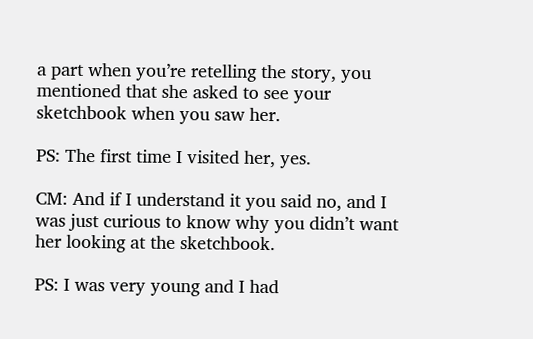a part when you’re retelling the story, you mentioned that she asked to see your sketchbook when you saw her.

PS: The first time I visited her, yes.

CM: And if I understand it you said no, and I was just curious to know why you didn’t want her looking at the sketchbook.

PS: I was very young and I had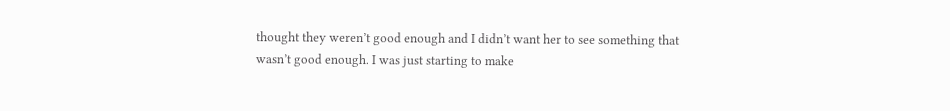thought they weren’t good enough and I didn’t want her to see something that wasn’t good enough. I was just starting to make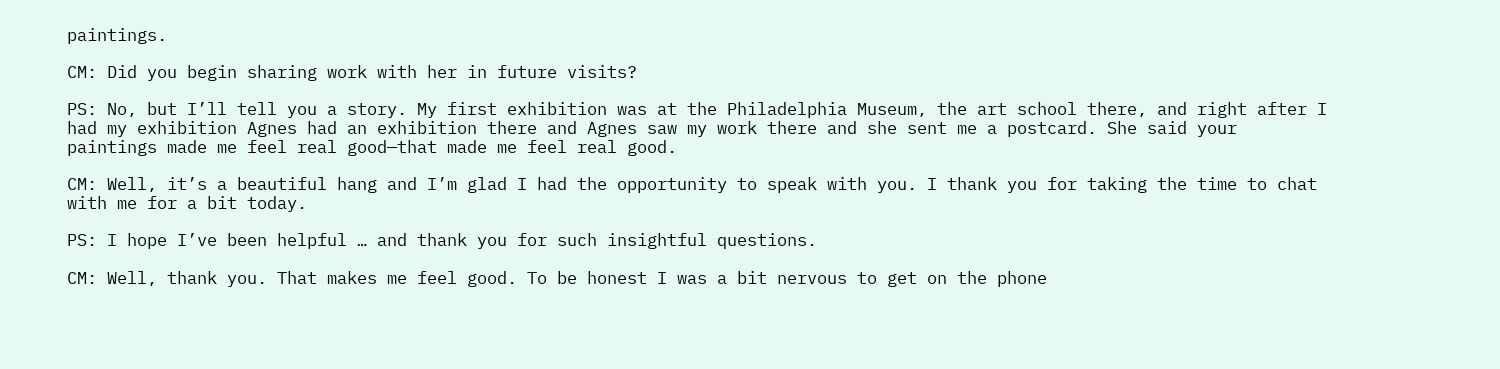paintings.

CM: Did you begin sharing work with her in future visits?

PS: No, but I’ll tell you a story. My first exhibition was at the Philadelphia Museum, the art school there, and right after I had my exhibition Agnes had an exhibition there and Agnes saw my work there and she sent me a postcard. She said your paintings made me feel real good—that made me feel real good.

CM: Well, it’s a beautiful hang and I’m glad I had the opportunity to speak with you. I thank you for taking the time to chat with me for a bit today.

PS: I hope I’ve been helpful … and thank you for such insightful questions.

CM: Well, thank you. That makes me feel good. To be honest I was a bit nervous to get on the phone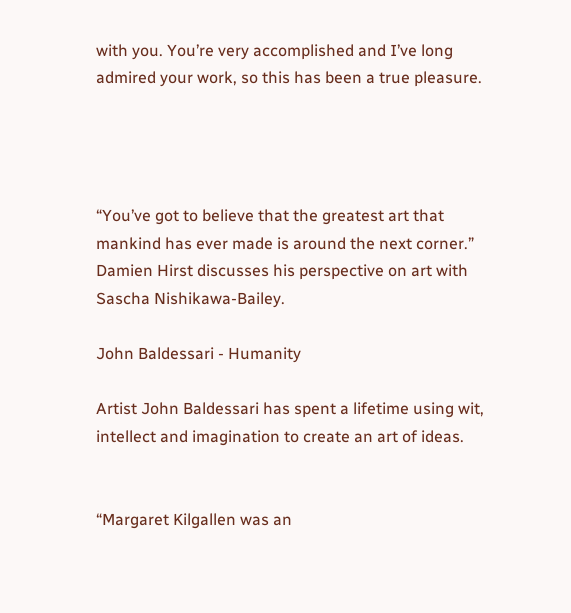with you. You’re very accomplished and I’ve long admired your work, so this has been a true pleasure.




“You’ve got to believe that the greatest art that mankind has ever made is around the next corner.” Damien Hirst discusses his perspective on art with Sascha Nishikawa-Bailey.

John Baldessari - Humanity

Artist John Baldessari has spent a lifetime using wit, intellect and imagination to create an art of ideas.


“Margaret Kilgallen was an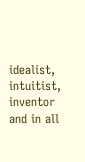idealist, intuitist, inventor and in all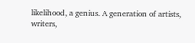likelihood, a genius. A generation of artists, writers,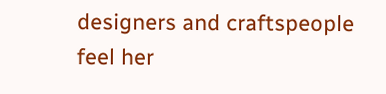designers and craftspeople feel her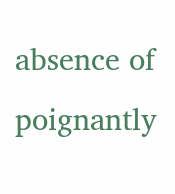absence of poignantly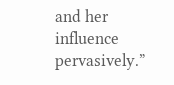and her influence pervasively.”